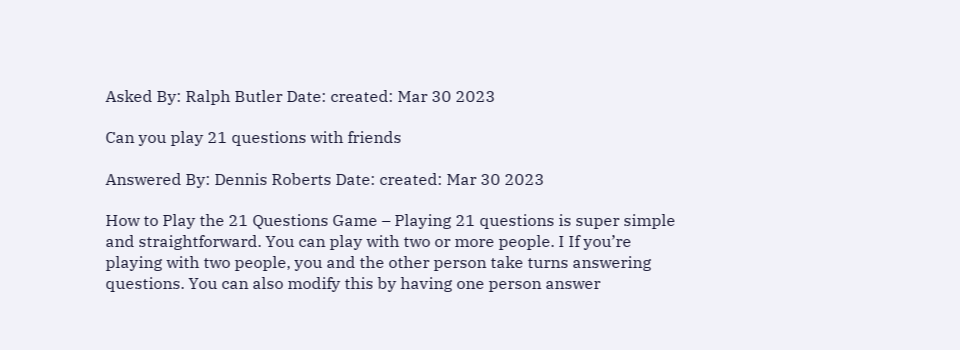Asked By: Ralph Butler Date: created: Mar 30 2023

Can you play 21 questions with friends

Answered By: Dennis Roberts Date: created: Mar 30 2023

How to Play the 21 Questions Game – Playing 21 questions is super simple and straightforward. You can play with two or more people. I If you’re playing with two people, you and the other person take turns answering questions. You can also modify this by having one person answer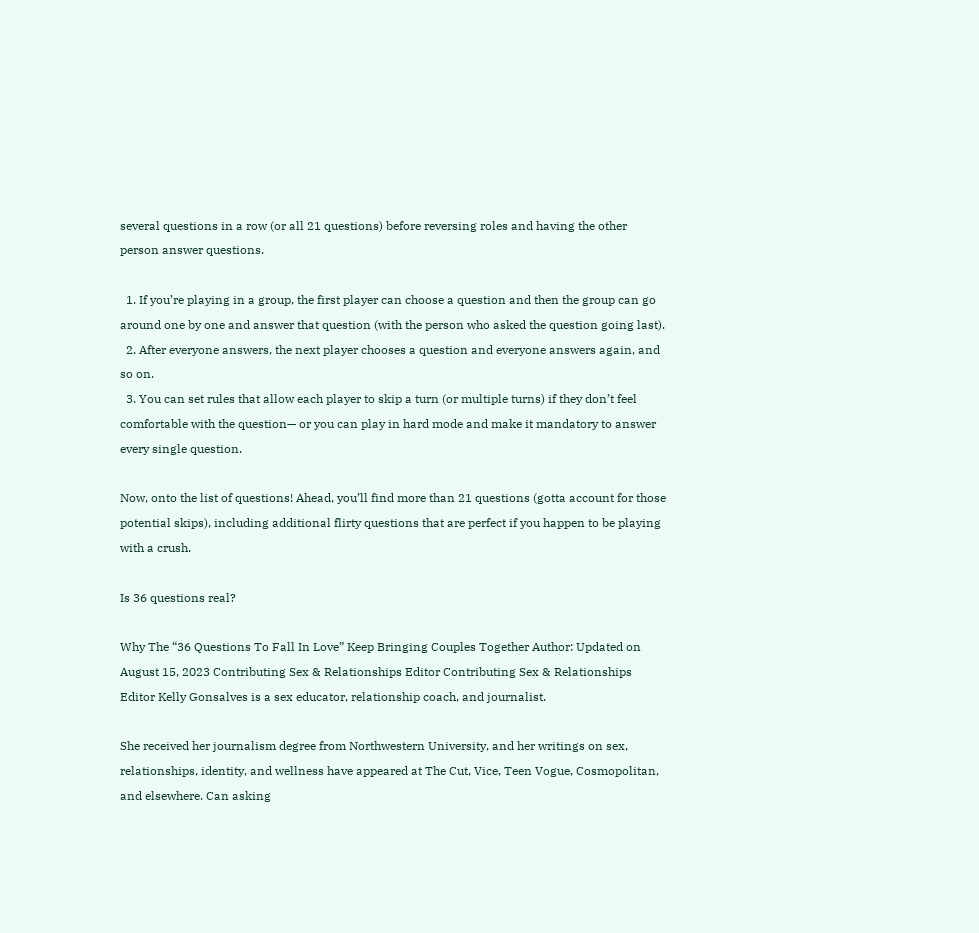several questions in a row (or all 21 questions) before reversing roles and having the other person answer questions.

  1. If you’re playing in a group, the first player can choose a question and then the group can go around one by one and answer that question (with the person who asked the question going last).
  2. After everyone answers, the next player chooses a question and everyone answers again, and so on.
  3. You can set rules that allow each player to skip a turn (or multiple turns) if they don’t feel comfortable with the question— or you can play in hard mode and make it mandatory to answer every single question.

Now, onto the list of questions! Ahead, you’ll find more than 21 questions (gotta account for those potential skips), including additional flirty questions that are perfect if you happen to be playing with a crush.

Is 36 questions real?

Why The “36 Questions To Fall In Love” Keep Bringing Couples Together Author: Updated on August 15, 2023 Contributing Sex & Relationships Editor Contributing Sex & Relationships Editor Kelly Gonsalves is a sex educator, relationship coach, and journalist.

She received her journalism degree from Northwestern University, and her writings on sex, relationships, identity, and wellness have appeared at The Cut, Vice, Teen Vogue, Cosmopolitan, and elsewhere. Can asking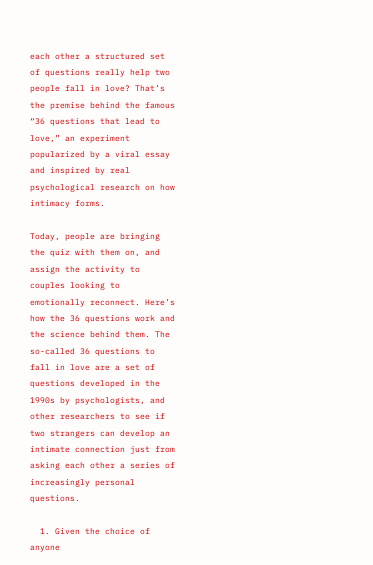each other a structured set of questions really help two people fall in love? That’s the premise behind the famous “36 questions that lead to love,” an experiment popularized by a viral essay and inspired by real psychological research on how intimacy forms.

Today, people are bringing the quiz with them on, and assign the activity to couples looking to emotionally reconnect. Here’s how the 36 questions work and the science behind them. The so-called 36 questions to fall in love are a set of questions developed in the 1990s by psychologists, and other researchers to see if two strangers can develop an intimate connection just from asking each other a series of increasingly personal questions.

  1. Given the choice of anyone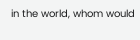in the world, whom would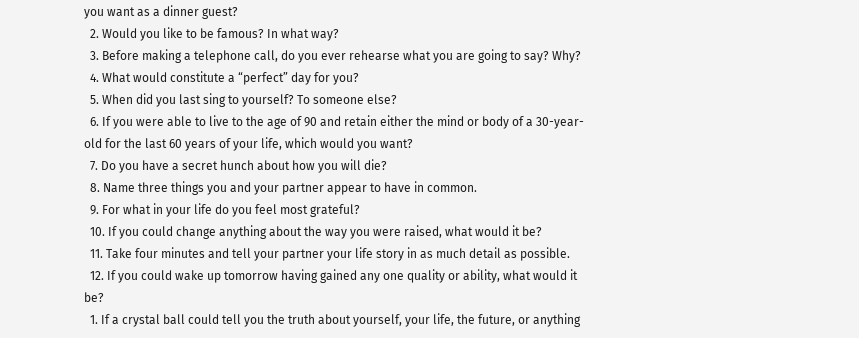you want as a dinner guest?
  2. Would you like to be famous? In what way?
  3. Before making a telephone call, do you ever rehearse what you are going to say? Why?
  4. What would constitute a “perfect” day for you?
  5. When did you last sing to yourself? To someone else?
  6. If you were able to live to the age of 90 and retain either the mind or body of a 30-year-old for the last 60 years of your life, which would you want?
  7. Do you have a secret hunch about how you will die?
  8. Name three things you and your partner appear to have in common.
  9. For what in your life do you feel most grateful?
  10. If you could change anything about the way you were raised, what would it be?
  11. Take four minutes and tell your partner your life story in as much detail as possible.
  12. If you could wake up tomorrow having gained any one quality or ability, what would it be?
  1. If a crystal ball could tell you the truth about yourself, your life, the future, or anything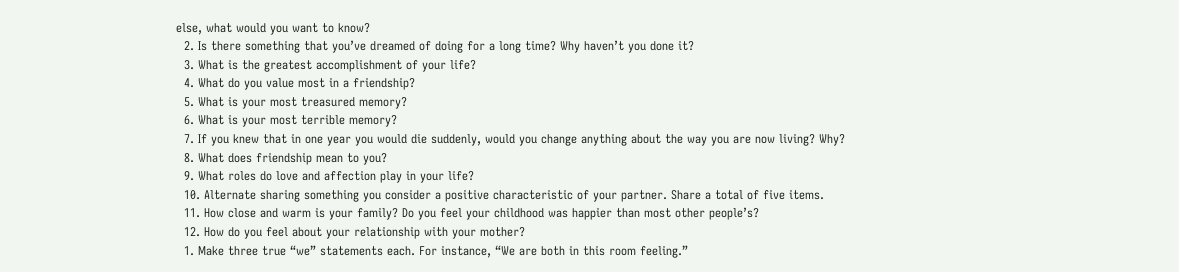else, what would you want to know?
  2. Is there something that you’ve dreamed of doing for a long time? Why haven’t you done it?
  3. What is the greatest accomplishment of your life?
  4. What do you value most in a friendship?
  5. What is your most treasured memory?
  6. What is your most terrible memory?
  7. If you knew that in one year you would die suddenly, would you change anything about the way you are now living? Why?
  8. What does friendship mean to you?
  9. What roles do love and affection play in your life?
  10. Alternate sharing something you consider a positive characteristic of your partner. Share a total of five items.
  11. How close and warm is your family? Do you feel your childhood was happier than most other people’s?
  12. How do you feel about your relationship with your mother?
  1. Make three true “we” statements each. For instance, “We are both in this room feeling.”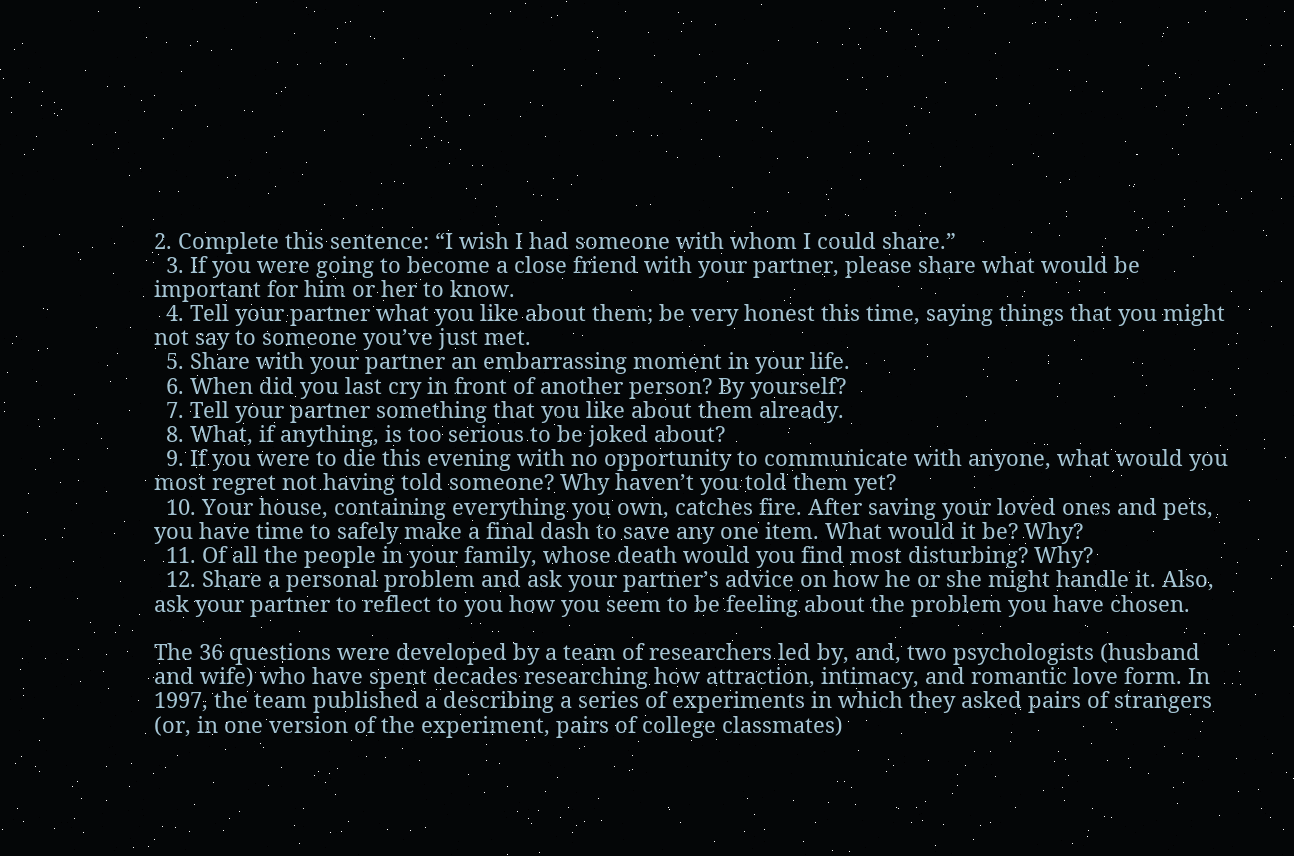2. Complete this sentence: “I wish I had someone with whom I could share.”
  3. If you were going to become a close friend with your partner, please share what would be important for him or her to know.
  4. Tell your partner what you like about them; be very honest this time, saying things that you might not say to someone you’ve just met.
  5. Share with your partner an embarrassing moment in your life.
  6. When did you last cry in front of another person? By yourself?
  7. Tell your partner something that you like about them already.
  8. What, if anything, is too serious to be joked about?
  9. If you were to die this evening with no opportunity to communicate with anyone, what would you most regret not having told someone? Why haven’t you told them yet?
  10. Your house, containing everything you own, catches fire. After saving your loved ones and pets, you have time to safely make a final dash to save any one item. What would it be? Why?
  11. Of all the people in your family, whose death would you find most disturbing? Why?
  12. Share a personal problem and ask your partner’s advice on how he or she might handle it. Also, ask your partner to reflect to you how you seem to be feeling about the problem you have chosen.

The 36 questions were developed by a team of researchers led by, and, two psychologists (husband and wife) who have spent decades researching how attraction, intimacy, and romantic love form. In 1997, the team published a describing a series of experiments in which they asked pairs of strangers (or, in one version of the experiment, pairs of college classmates)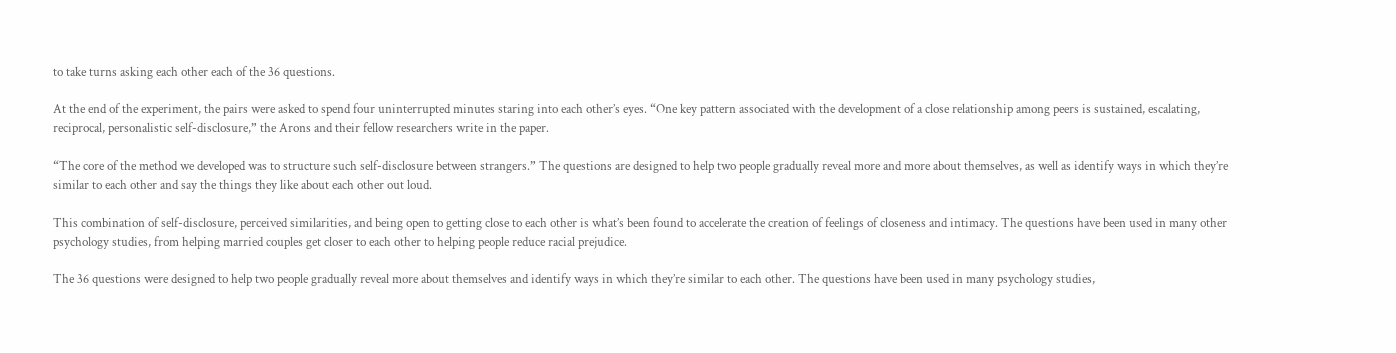to take turns asking each other each of the 36 questions.

At the end of the experiment, the pairs were asked to spend four uninterrupted minutes staring into each other’s eyes. “One key pattern associated with the development of a close relationship among peers is sustained, escalating, reciprocal, personalistic self-disclosure,” the Arons and their fellow researchers write in the paper.

“The core of the method we developed was to structure such self-disclosure between strangers.” The questions are designed to help two people gradually reveal more and more about themselves, as well as identify ways in which they’re similar to each other and say the things they like about each other out loud.

This combination of self-disclosure, perceived similarities, and being open to getting close to each other is what’s been found to accelerate the creation of feelings of closeness and intimacy. The questions have been used in many other psychology studies, from helping married couples get closer to each other to helping people reduce racial prejudice.

The 36 questions were designed to help two people gradually reveal more about themselves and identify ways in which they’re similar to each other. The questions have been used in many psychology studies,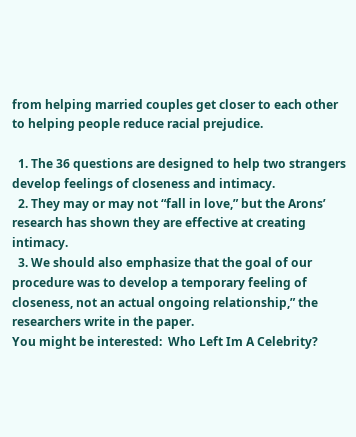from helping married couples get closer to each other to helping people reduce racial prejudice.

  1. The 36 questions are designed to help two strangers develop feelings of closeness and intimacy.
  2. They may or may not “fall in love,” but the Arons’ research has shown they are effective at creating intimacy.
  3. We should also emphasize that the goal of our procedure was to develop a temporary feeling of closeness, not an actual ongoing relationship,” the researchers write in the paper.
You might be interested:  Who Left Im A Celebrity?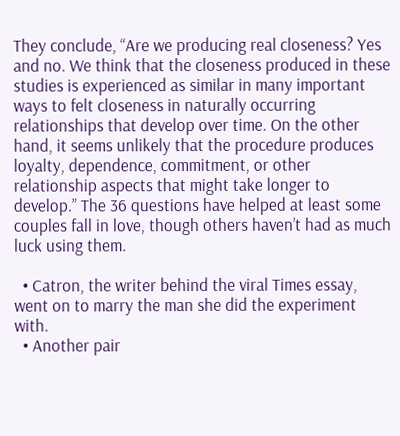They conclude, “Are we producing real closeness? Yes and no. We think that the closeness produced in these studies is experienced as similar in many important ways to felt closeness in naturally occurring relationships that develop over time. On the other hand, it seems unlikely that the procedure produces loyalty, dependence, commitment, or other relationship aspects that might take longer to develop.” The 36 questions have helped at least some couples fall in love, though others haven’t had as much luck using them.

  • Catron, the writer behind the viral Times essay, went on to marry the man she did the experiment with.
  • Another pair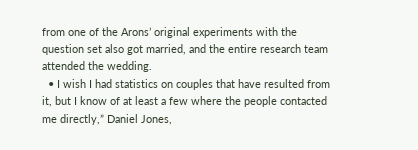from one of the Arons’ original experiments with the question set also got married, and the entire research team attended the wedding.
  • I wish I had statistics on couples that have resulted from it, but I know of at least a few where the people contacted me directly,” Daniel Jones,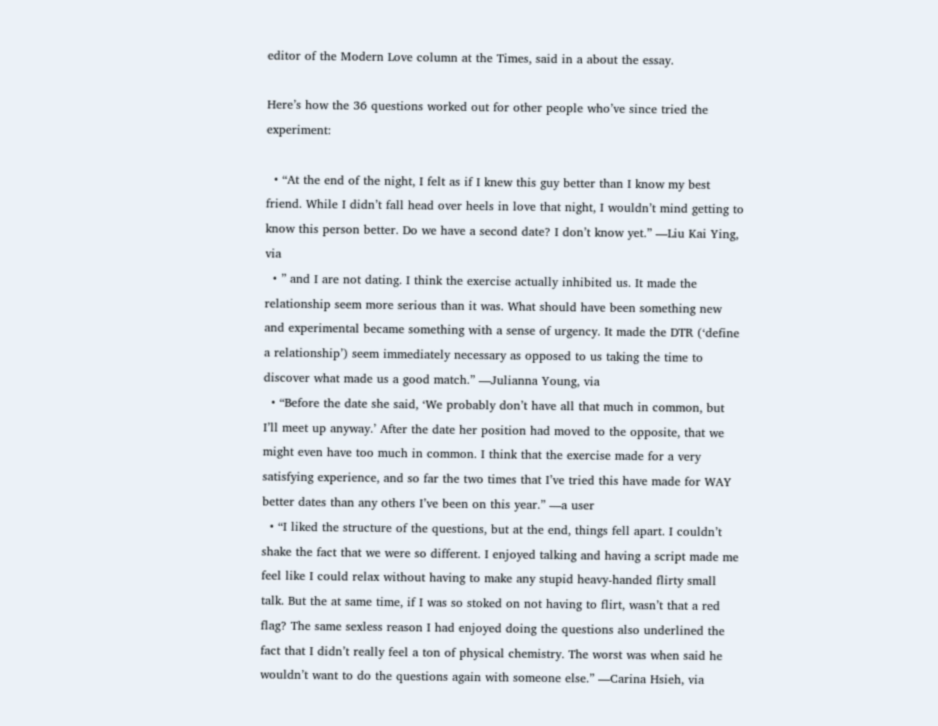editor of the Modern Love column at the Times, said in a about the essay.

Here’s how the 36 questions worked out for other people who’ve since tried the experiment:

  • “At the end of the night, I felt as if I knew this guy better than I know my best friend. While I didn’t fall head over heels in love that night, I wouldn’t mind getting to know this person better. Do we have a second date? I don’t know yet.” —Liu Kai Ying, via
  • ” and I are not dating. I think the exercise actually inhibited us. It made the relationship seem more serious than it was. What should have been something new and experimental became something with a sense of urgency. It made the DTR (‘define a relationship’) seem immediately necessary as opposed to us taking the time to discover what made us a good match.” —Julianna Young, via
  • “Before the date she said, ‘We probably don’t have all that much in common, but I’ll meet up anyway.’ After the date her position had moved to the opposite, that we might even have too much in common. I think that the exercise made for a very satisfying experience, and so far the two times that I’ve tried this have made for WAY better dates than any others I’ve been on this year.” —a user
  • “I liked the structure of the questions, but at the end, things fell apart. I couldn’t shake the fact that we were so different. I enjoyed talking and having a script made me feel like I could relax without having to make any stupid heavy-handed flirty small talk. But the at same time, if I was so stoked on not having to flirt, wasn’t that a red flag? The same sexless reason I had enjoyed doing the questions also underlined the fact that I didn’t really feel a ton of physical chemistry. The worst was when said he wouldn’t want to do the questions again with someone else.” —Carina Hsieh, via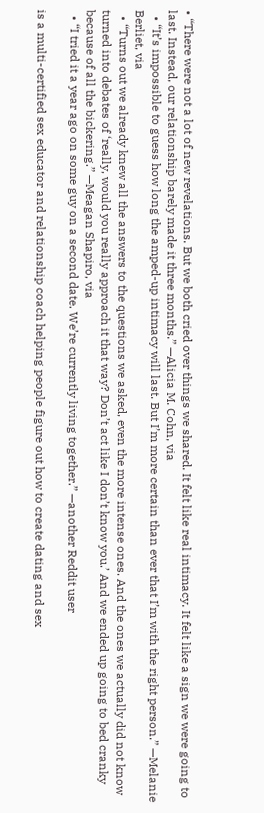• “There were not a lot of new revelations. But we both cried over things we shared. It felt like real intimacy. It felt like a sign we were going to last. Instead, our relationship barely made it three months.” —Alicia M. Cohn, via
  • “It’s impossible to guess how long the amped-up intimacy will last. But I’m more certain than ever that I’m with the right person.” —Melanie Berliet, via
  • “Turns out we already knew all the answers to the questions we asked, even the more intense ones. And the ones we actually did not know turned into debates of ‘really, would you really approach it that way? Don’t act like I don’t know you.’ And we ended up going to bed cranky because of all the bickering.” —Meagan Shapiro, via
  • “I tried it a year ago on some guy on a second date. We’re currently living together.” —another Reddit user

is a multi-certified sex educator and relationship coach helping people figure out how to create dating and sex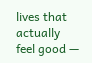lives that actually feel good —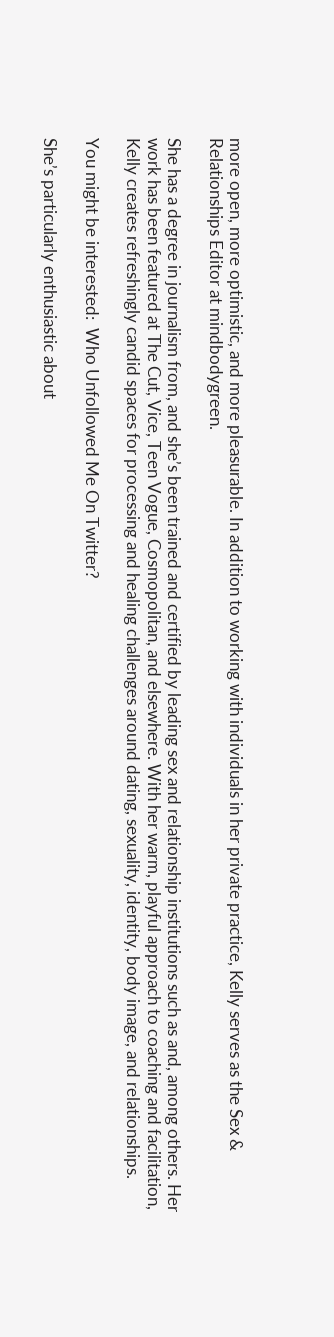more open, more optimistic, and more pleasurable. In addition to working with individuals in her private practice, Kelly serves as the Sex & Relationships Editor at mindbodygreen.

She has a degree in journalism from, and she’s been trained and certified by leading sex and relationship institutions such as and, among others. Her work has been featured at The Cut, Vice, Teen Vogue, Cosmopolitan, and elsewhere. With her warm, playful approach to coaching and facilitation, Kelly creates refreshingly candid spaces for processing and healing challenges around dating, sexuality, identity, body image, and relationships.

You might be interested:  Who Unfollowed Me On Twitter?

She’s particularly enthusiastic about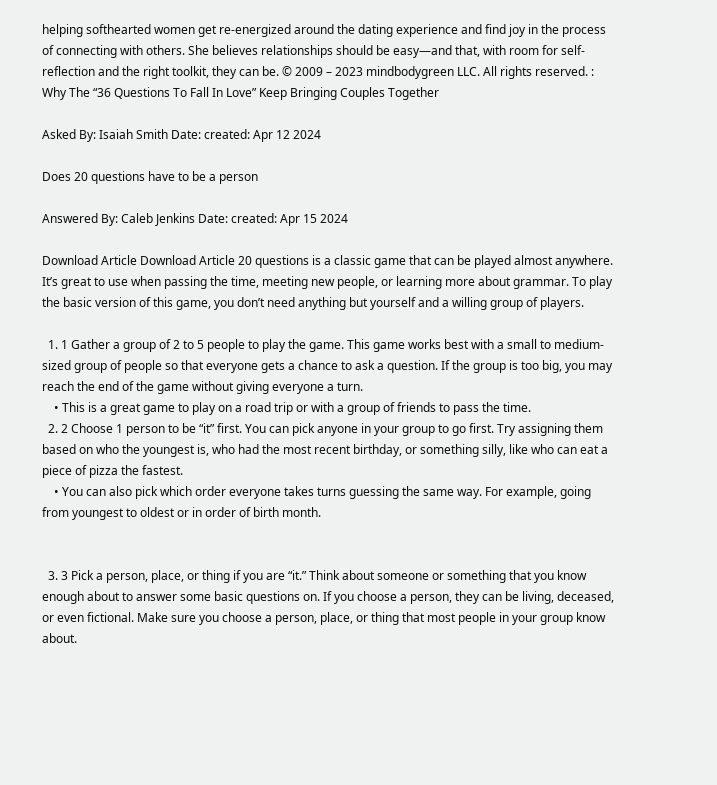helping softhearted women get re-energized around the dating experience and find joy in the process of connecting with others. She believes relationships should be easy—and that, with room for self-reflection and the right toolkit, they can be. © 2009 – 2023 mindbodygreen LLC. All rights reserved. : Why The “36 Questions To Fall In Love” Keep Bringing Couples Together

Asked By: Isaiah Smith Date: created: Apr 12 2024

Does 20 questions have to be a person

Answered By: Caleb Jenkins Date: created: Apr 15 2024

Download Article Download Article 20 questions is a classic game that can be played almost anywhere. It’s great to use when passing the time, meeting new people, or learning more about grammar. To play the basic version of this game, you don’t need anything but yourself and a willing group of players.

  1. 1 Gather a group of 2 to 5 people to play the game. This game works best with a small to medium-sized group of people so that everyone gets a chance to ask a question. If the group is too big, you may reach the end of the game without giving everyone a turn.
    • This is a great game to play on a road trip or with a group of friends to pass the time.
  2. 2 Choose 1 person to be “it” first. You can pick anyone in your group to go first. Try assigning them based on who the youngest is, who had the most recent birthday, or something silly, like who can eat a piece of pizza the fastest.
    • You can also pick which order everyone takes turns guessing the same way. For example, going from youngest to oldest or in order of birth month.


  3. 3 Pick a person, place, or thing if you are “it.” Think about someone or something that you know enough about to answer some basic questions on. If you choose a person, they can be living, deceased, or even fictional. Make sure you choose a person, place, or thing that most people in your group know about.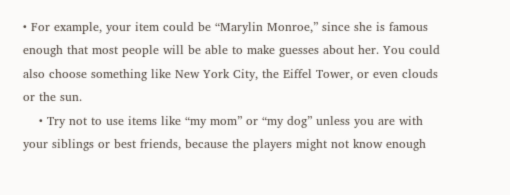• For example, your item could be “Marylin Monroe,” since she is famous enough that most people will be able to make guesses about her. You could also choose something like New York City, the Eiffel Tower, or even clouds or the sun.
    • Try not to use items like “my mom” or “my dog” unless you are with your siblings or best friends, because the players might not know enough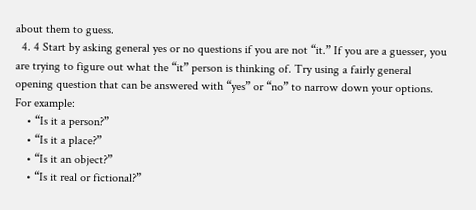about them to guess.
  4. 4 Start by asking general yes or no questions if you are not “it.” If you are a guesser, you are trying to figure out what the “it” person is thinking of. Try using a fairly general opening question that can be answered with “yes” or “no” to narrow down your options. For example:
    • “Is it a person?”
    • “Is it a place?”
    • “Is it an object?”
    • “Is it real or fictional?”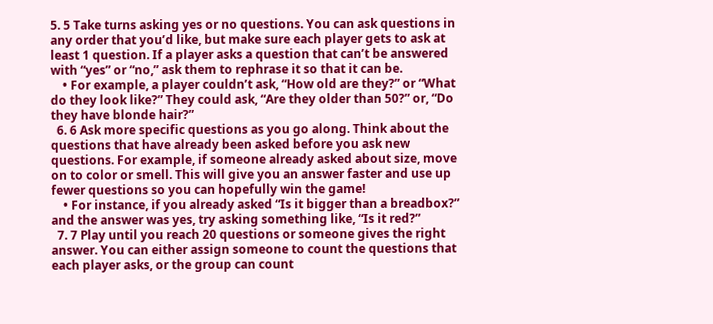5. 5 Take turns asking yes or no questions. You can ask questions in any order that you’d like, but make sure each player gets to ask at least 1 question. If a player asks a question that can’t be answered with “yes” or “no,” ask them to rephrase it so that it can be.
    • For example, a player couldn’t ask, “How old are they?” or “What do they look like?” They could ask, “Are they older than 50?” or, “Do they have blonde hair?”
  6. 6 Ask more specific questions as you go along. Think about the questions that have already been asked before you ask new questions. For example, if someone already asked about size, move on to color or smell. This will give you an answer faster and use up fewer questions so you can hopefully win the game!
    • For instance, if you already asked “Is it bigger than a breadbox?” and the answer was yes, try asking something like, “Is it red?”
  7. 7 Play until you reach 20 questions or someone gives the right answer. You can either assign someone to count the questions that each player asks, or the group can count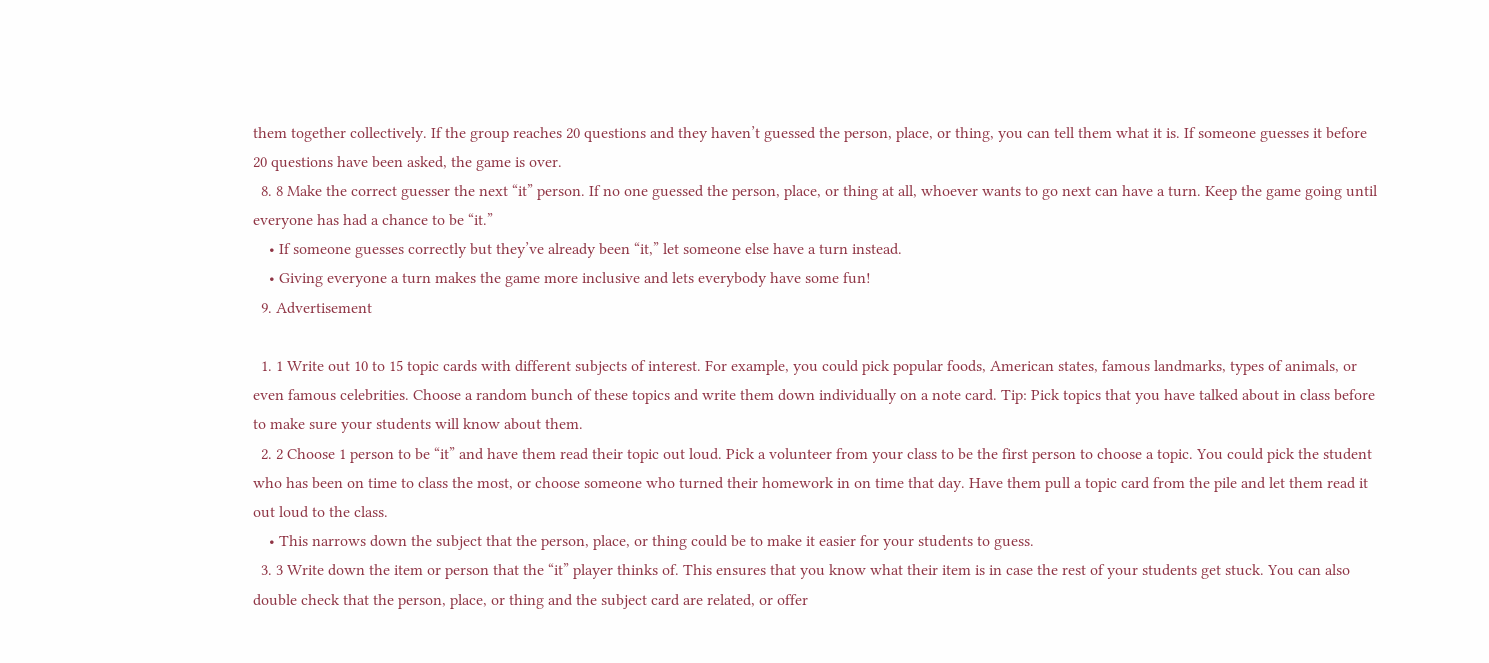them together collectively. If the group reaches 20 questions and they haven’t guessed the person, place, or thing, you can tell them what it is. If someone guesses it before 20 questions have been asked, the game is over.
  8. 8 Make the correct guesser the next “it” person. If no one guessed the person, place, or thing at all, whoever wants to go next can have a turn. Keep the game going until everyone has had a chance to be “it.”
    • If someone guesses correctly but they’ve already been “it,” let someone else have a turn instead.
    • Giving everyone a turn makes the game more inclusive and lets everybody have some fun!
  9. Advertisement

  1. 1 Write out 10 to 15 topic cards with different subjects of interest. For example, you could pick popular foods, American states, famous landmarks, types of animals, or even famous celebrities. Choose a random bunch of these topics and write them down individually on a note card. Tip: Pick topics that you have talked about in class before to make sure your students will know about them.
  2. 2 Choose 1 person to be “it” and have them read their topic out loud. Pick a volunteer from your class to be the first person to choose a topic. You could pick the student who has been on time to class the most, or choose someone who turned their homework in on time that day. Have them pull a topic card from the pile and let them read it out loud to the class.
    • This narrows down the subject that the person, place, or thing could be to make it easier for your students to guess.
  3. 3 Write down the item or person that the “it” player thinks of. This ensures that you know what their item is in case the rest of your students get stuck. You can also double check that the person, place, or thing and the subject card are related, or offer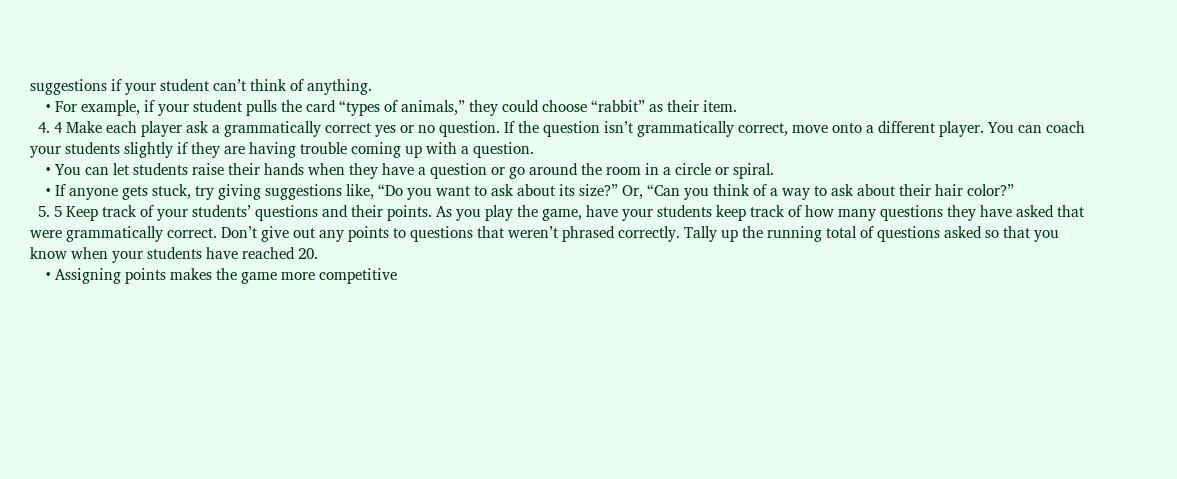suggestions if your student can’t think of anything.
    • For example, if your student pulls the card “types of animals,” they could choose “rabbit” as their item.
  4. 4 Make each player ask a grammatically correct yes or no question. If the question isn’t grammatically correct, move onto a different player. You can coach your students slightly if they are having trouble coming up with a question.
    • You can let students raise their hands when they have a question or go around the room in a circle or spiral.
    • If anyone gets stuck, try giving suggestions like, “Do you want to ask about its size?” Or, “Can you think of a way to ask about their hair color?”
  5. 5 Keep track of your students’ questions and their points. As you play the game, have your students keep track of how many questions they have asked that were grammatically correct. Don’t give out any points to questions that weren’t phrased correctly. Tally up the running total of questions asked so that you know when your students have reached 20.
    • Assigning points makes the game more competitive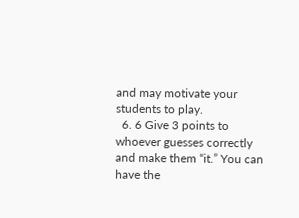and may motivate your students to play.
  6. 6 Give 3 points to whoever guesses correctly and make them “it.” You can have the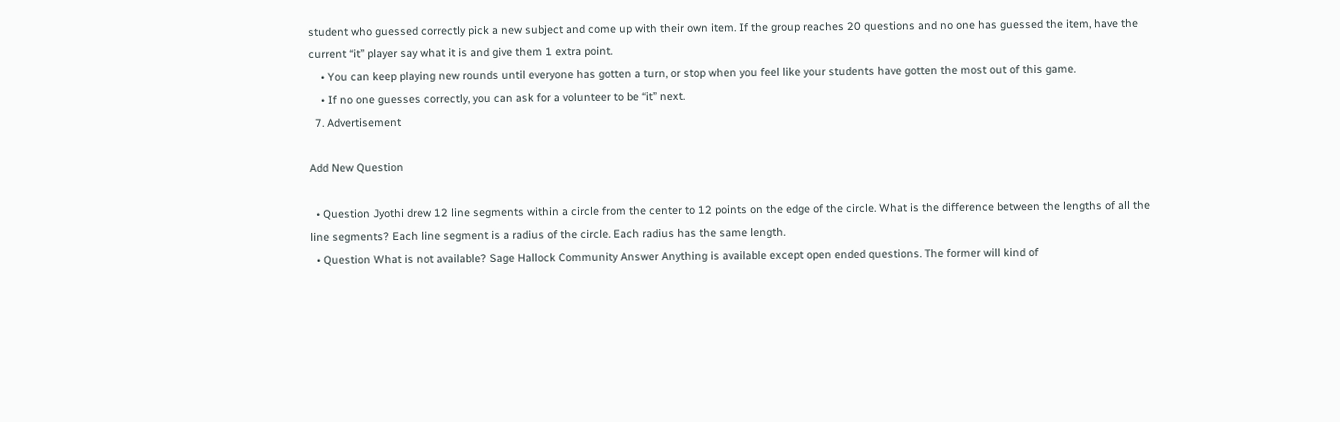student who guessed correctly pick a new subject and come up with their own item. If the group reaches 20 questions and no one has guessed the item, have the current “it” player say what it is and give them 1 extra point.
    • You can keep playing new rounds until everyone has gotten a turn, or stop when you feel like your students have gotten the most out of this game.
    • If no one guesses correctly, you can ask for a volunteer to be “it” next.
  7. Advertisement

Add New Question

  • Question Jyothi drew 12 line segments within a circle from the center to 12 points on the edge of the circle. What is the difference between the lengths of all the line segments? Each line segment is a radius of the circle. Each radius has the same length.
  • Question What is not available? Sage Hallock Community Answer Anything is available except open ended questions. The former will kind of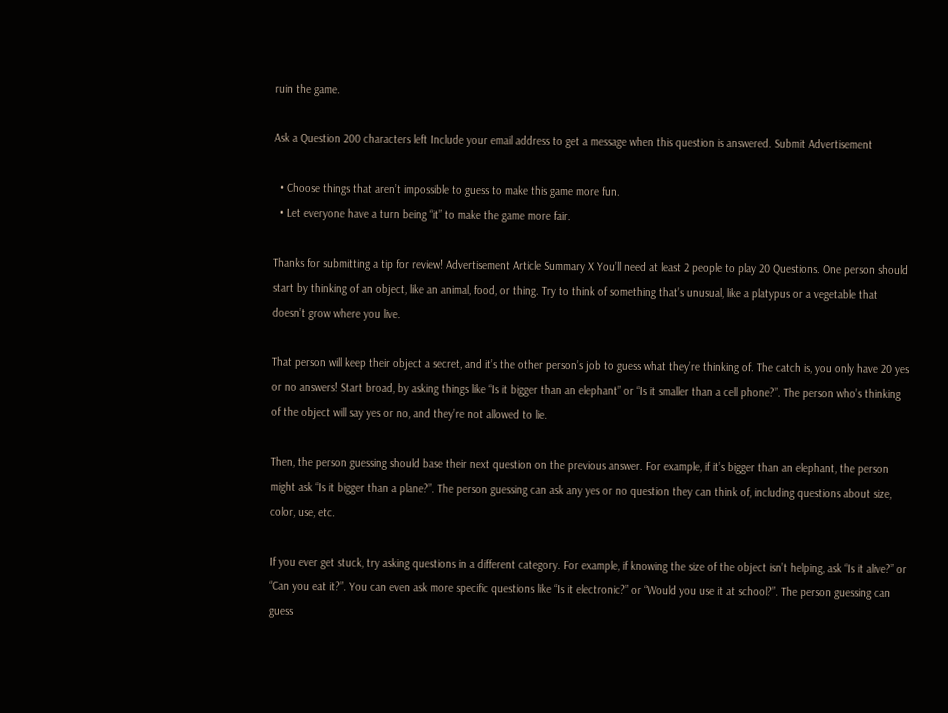ruin the game.

Ask a Question 200 characters left Include your email address to get a message when this question is answered. Submit Advertisement

  • Choose things that aren’t impossible to guess to make this game more fun.
  • Let everyone have a turn being “it” to make the game more fair.

Thanks for submitting a tip for review! Advertisement Article Summary X You’ll need at least 2 people to play 20 Questions. One person should start by thinking of an object, like an animal, food, or thing. Try to think of something that’s unusual, like a platypus or a vegetable that doesn’t grow where you live.

That person will keep their object a secret, and it’s the other person’s job to guess what they’re thinking of. The catch is, you only have 20 yes or no answers! Start broad, by asking things like “Is it bigger than an elephant” or “Is it smaller than a cell phone?”. The person who’s thinking of the object will say yes or no, and they’re not allowed to lie.

Then, the person guessing should base their next question on the previous answer. For example, if it’s bigger than an elephant, the person might ask “Is it bigger than a plane?”. The person guessing can ask any yes or no question they can think of, including questions about size, color, use, etc.

If you ever get stuck, try asking questions in a different category. For example, if knowing the size of the object isn’t helping, ask “Is it alive?” or “Can you eat it?”. You can even ask more specific questions like “Is it electronic?” or “Would you use it at school?”. The person guessing can guess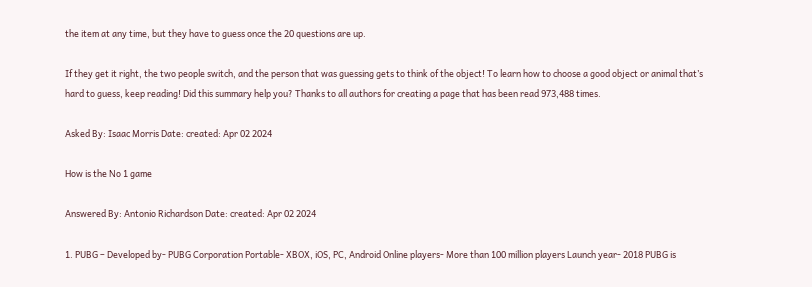the item at any time, but they have to guess once the 20 questions are up.

If they get it right, the two people switch, and the person that was guessing gets to think of the object! To learn how to choose a good object or animal that’s hard to guess, keep reading! Did this summary help you? Thanks to all authors for creating a page that has been read 973,488 times.

Asked By: Isaac Morris Date: created: Apr 02 2024

How is the No 1 game

Answered By: Antonio Richardson Date: created: Apr 02 2024

1. PUBG – Developed by- PUBG Corporation Portable- XBOX, iOS, PC, Android Online players- More than 100 million players Launch year- 2018 PUBG is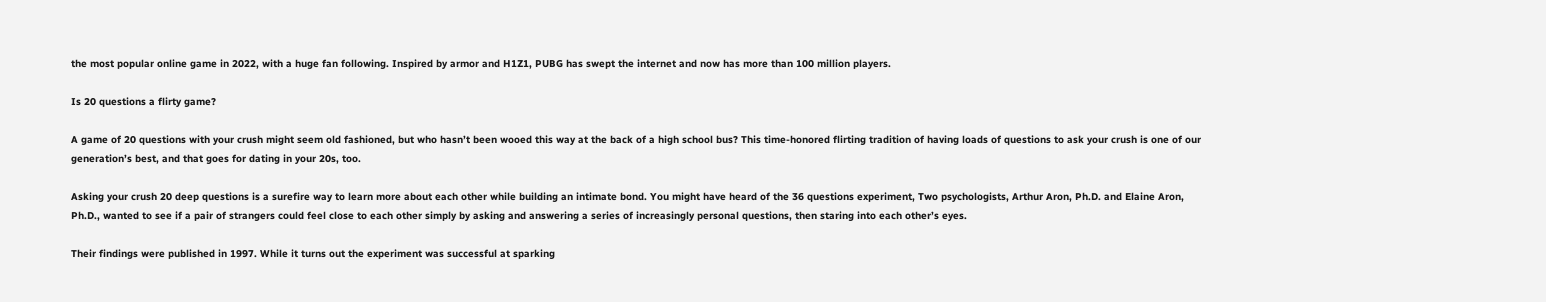the most popular online game in 2022, with a huge fan following. Inspired by armor and H1Z1, PUBG has swept the internet and now has more than 100 million players.

Is 20 questions a flirty game?

A game of 20 questions with your crush might seem old fashioned, but who hasn’t been wooed this way at the back of a high school bus? This time-honored flirting tradition of having loads of questions to ask your crush is one of our generation’s best, and that goes for dating in your 20s, too.

Asking your crush 20 deep questions is a surefire way to learn more about each other while building an intimate bond. You might have heard of the 36 questions experiment, Two psychologists, Arthur Aron, Ph.D. and Elaine Aron, Ph.D., wanted to see if a pair of strangers could feel close to each other simply by asking and answering a series of increasingly personal questions, then staring into each other’s eyes.

Their findings were published in 1997. While it turns out the experiment was successful at sparking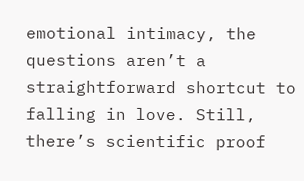emotional intimacy, the questions aren’t a straightforward shortcut to falling in love. Still, there’s scientific proof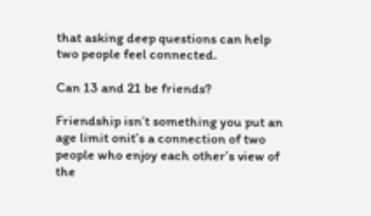that asking deep questions can help two people feel connected.

Can 13 and 21 be friends?

Friendship isn’t something you put an age limit onit’s a connection of two people who enjoy each other’s view of the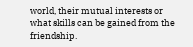world, their mutual interests or what skills can be gained from the friendship.